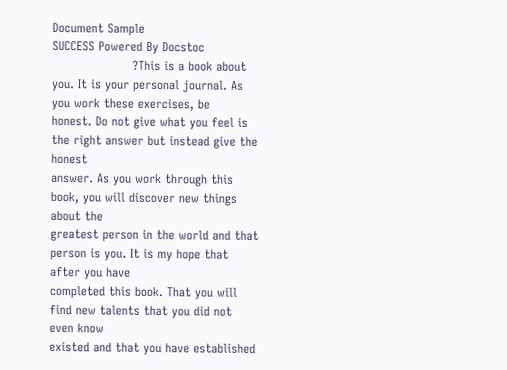Document Sample
SUCCESS Powered By Docstoc
                    ?This is a book about you. It is your personal journal. As you work these exercises, be
honest. Do not give what you feel is the right answer but instead give the honest
answer. As you work through this book, you will discover new things about the
greatest person in the world and that person is you. It is my hope that after you have
completed this book. That you will find new talents that you did not even know
existed and that you have established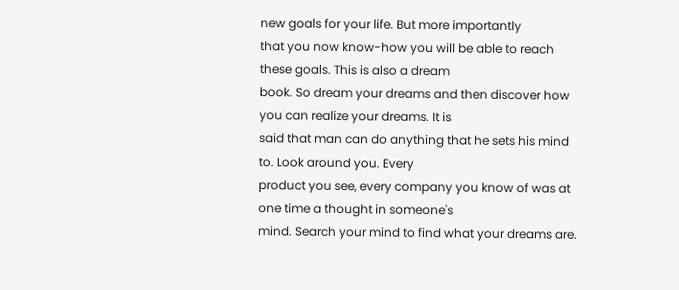new goals for your life. But more importantly
that you now know-how you will be able to reach these goals. This is also a dream
book. So dream your dreams and then discover how you can realize your dreams. It is
said that man can do anything that he sets his mind to. Look around you. Every
product you see, every company you know of was at one time a thought in someone's
mind. Search your mind to find what your dreams are.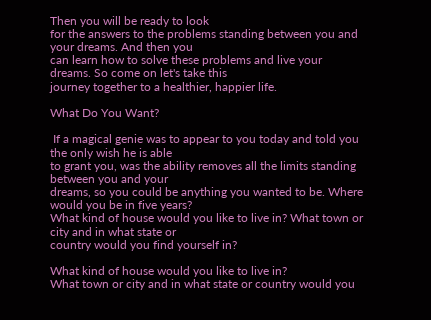Then you will be ready to look
for the answers to the problems standing between you and your dreams. And then you
can learn how to solve these problems and live your dreams. So come on let's take this
journey together to a healthier, happier life.

What Do You Want?

 If a magical genie was to appear to you today and told you the only wish he is able
to grant you, was the ability removes all the limits standing between you and your
dreams, so you could be anything you wanted to be. Where would you be in five years?
What kind of house would you like to live in? What town or city and in what state or
country would you find yourself in?

What kind of house would you like to live in?
What town or city and in what state or country would you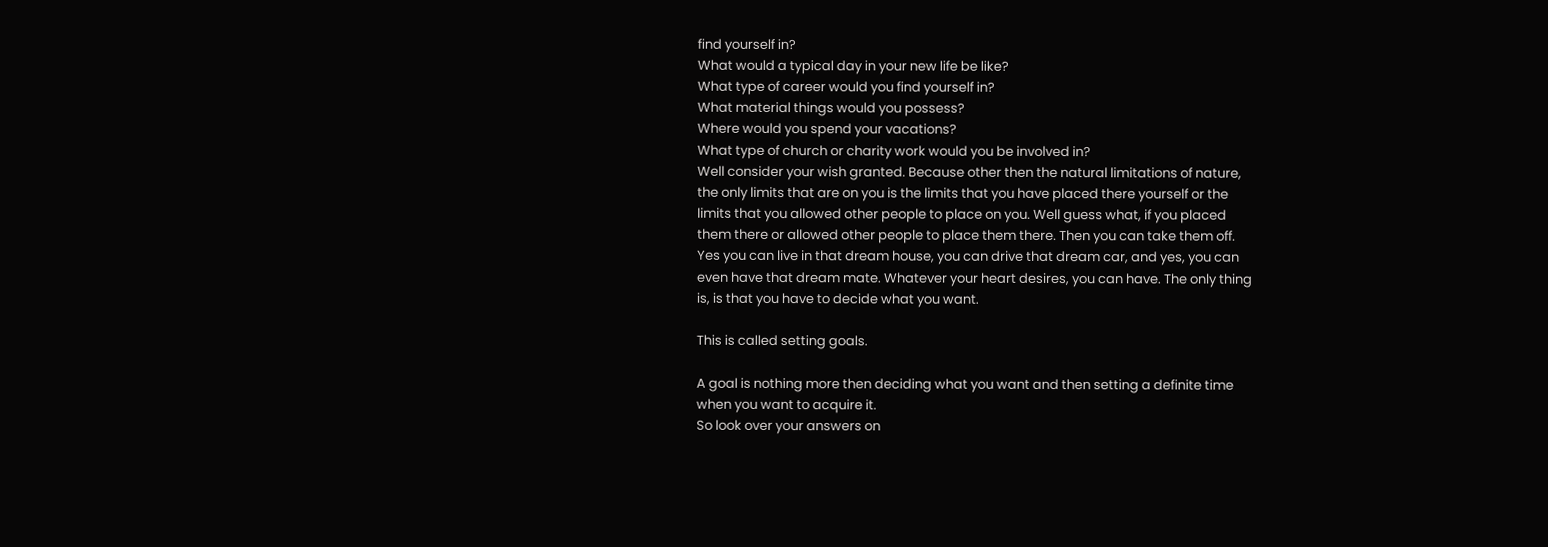find yourself in?
What would a typical day in your new life be like?
What type of career would you find yourself in?
What material things would you possess?
Where would you spend your vacations?
What type of church or charity work would you be involved in?
Well consider your wish granted. Because other then the natural limitations of nature,
the only limits that are on you is the limits that you have placed there yourself or the
limits that you allowed other people to place on you. Well guess what, if you placed
them there or allowed other people to place them there. Then you can take them off.
Yes you can live in that dream house, you can drive that dream car, and yes, you can
even have that dream mate. Whatever your heart desires, you can have. The only thing
is, is that you have to decide what you want.

This is called setting goals.

A goal is nothing more then deciding what you want and then setting a definite time
when you want to acquire it.
So look over your answers on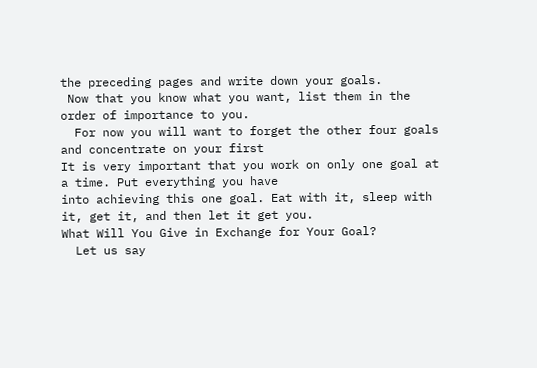the preceding pages and write down your goals.
 Now that you know what you want, list them in the order of importance to you.
  For now you will want to forget the other four goals and concentrate on your first
It is very important that you work on only one goal at a time. Put everything you have
into achieving this one goal. Eat with it, sleep with it, get it, and then let it get you.
What Will You Give in Exchange for Your Goal?
  Let us say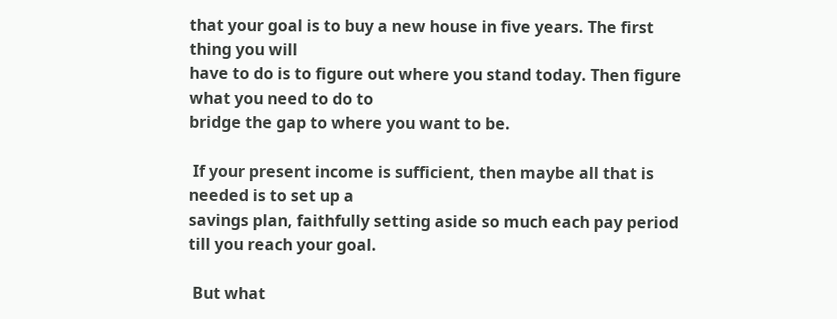that your goal is to buy a new house in five years. The first thing you will
have to do is to figure out where you stand today. Then figure what you need to do to
bridge the gap to where you want to be.

 If your present income is sufficient, then maybe all that is needed is to set up a
savings plan, faithfully setting aside so much each pay period till you reach your goal.

 But what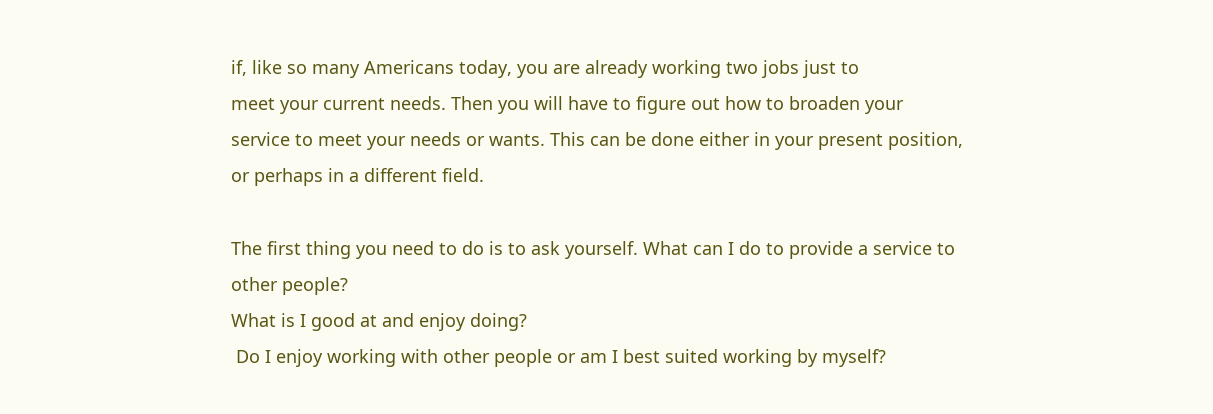if, like so many Americans today, you are already working two jobs just to
meet your current needs. Then you will have to figure out how to broaden your
service to meet your needs or wants. This can be done either in your present position,
or perhaps in a different field.

The first thing you need to do is to ask yourself. What can I do to provide a service to
other people?
What is I good at and enjoy doing?
 Do I enjoy working with other people or am I best suited working by myself?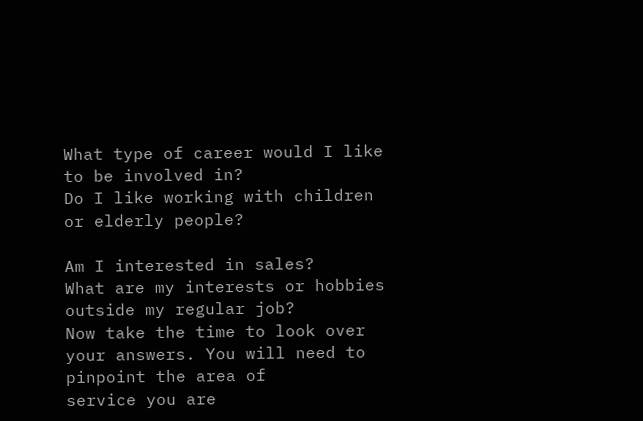What type of career would I like to be involved in?
Do I like working with children or elderly people?

Am I interested in sales?
What are my interests or hobbies outside my regular job?
Now take the time to look over your answers. You will need to pinpoint the area of
service you are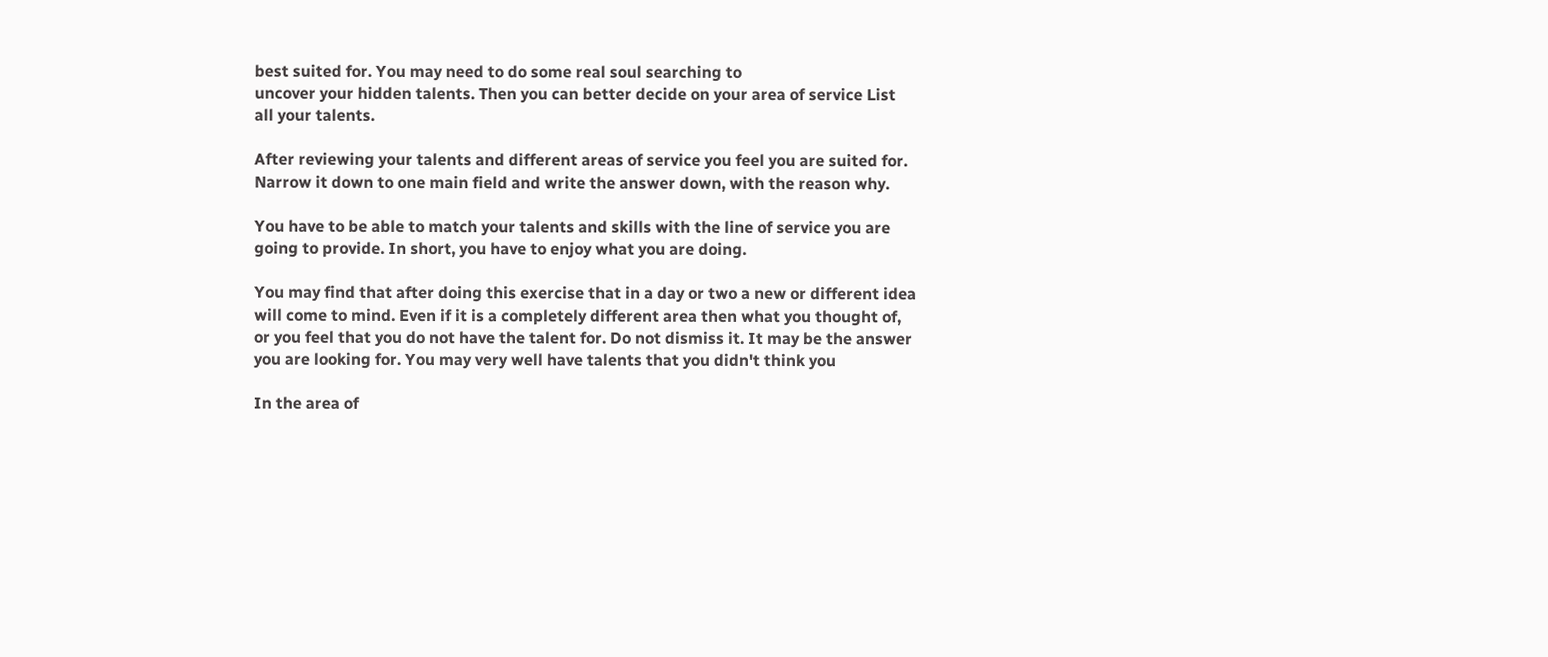best suited for. You may need to do some real soul searching to
uncover your hidden talents. Then you can better decide on your area of service List
all your talents.

After reviewing your talents and different areas of service you feel you are suited for.
Narrow it down to one main field and write the answer down, with the reason why.

You have to be able to match your talents and skills with the line of service you are
going to provide. In short, you have to enjoy what you are doing.

You may find that after doing this exercise that in a day or two a new or different idea
will come to mind. Even if it is a completely different area then what you thought of,
or you feel that you do not have the talent for. Do not dismiss it. It may be the answer
you are looking for. You may very well have talents that you didn't think you

In the area of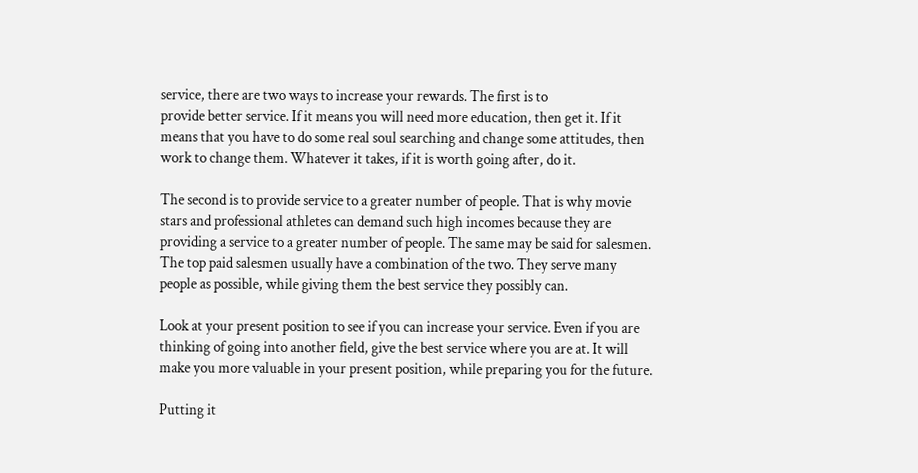service, there are two ways to increase your rewards. The first is to
provide better service. If it means you will need more education, then get it. If it
means that you have to do some real soul searching and change some attitudes, then
work to change them. Whatever it takes, if it is worth going after, do it.

The second is to provide service to a greater number of people. That is why movie
stars and professional athletes can demand such high incomes because they are
providing a service to a greater number of people. The same may be said for salesmen.
The top paid salesmen usually have a combination of the two. They serve many
people as possible, while giving them the best service they possibly can.

Look at your present position to see if you can increase your service. Even if you are
thinking of going into another field, give the best service where you are at. It will
make you more valuable in your present position, while preparing you for the future.

Putting it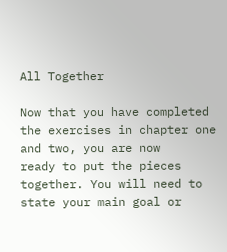All Together

Now that you have completed the exercises in chapter one and two, you are now
ready to put the pieces together. You will need to state your main goal or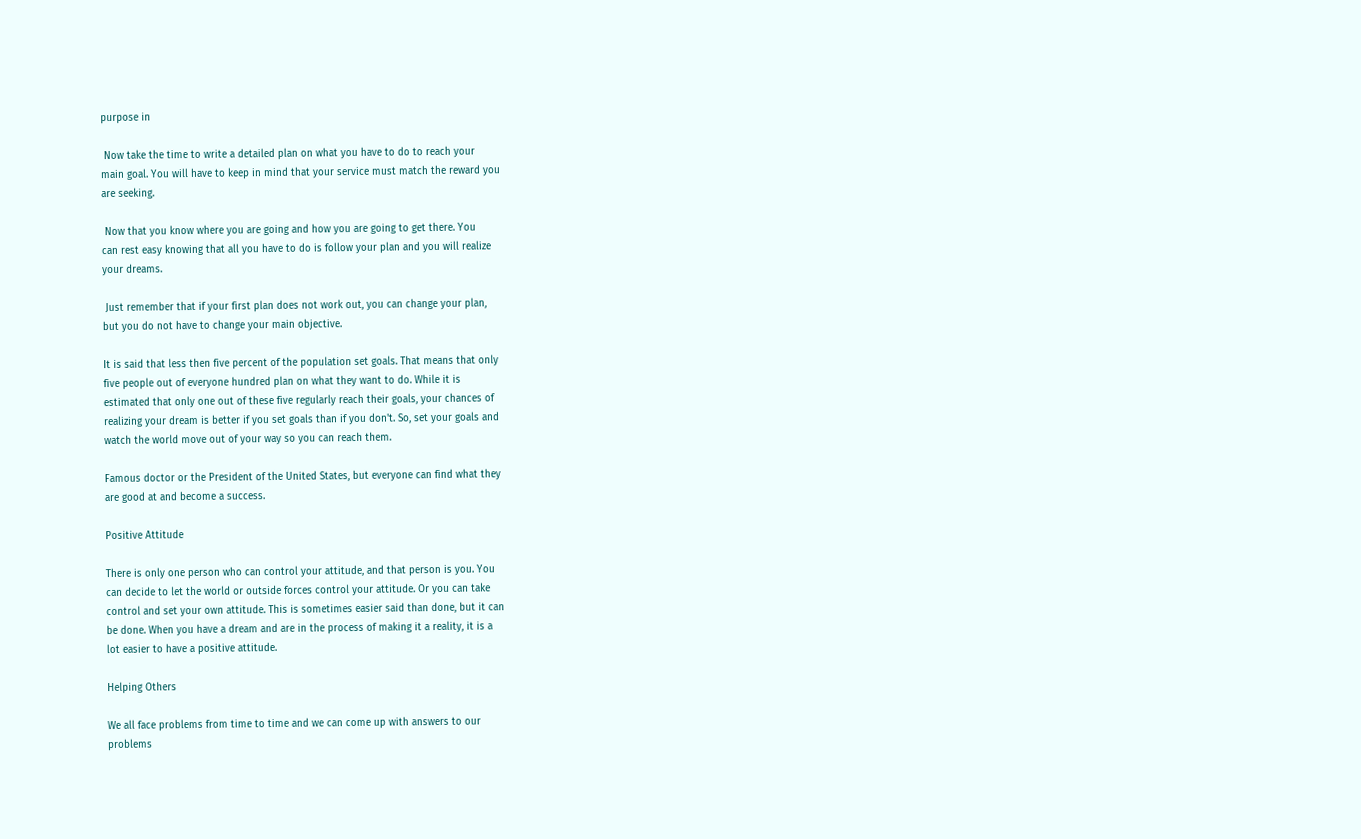purpose in

 Now take the time to write a detailed plan on what you have to do to reach your
main goal. You will have to keep in mind that your service must match the reward you
are seeking.

 Now that you know where you are going and how you are going to get there. You
can rest easy knowing that all you have to do is follow your plan and you will realize
your dreams.

 Just remember that if your first plan does not work out, you can change your plan,
but you do not have to change your main objective.

It is said that less then five percent of the population set goals. That means that only
five people out of everyone hundred plan on what they want to do. While it is
estimated that only one out of these five regularly reach their goals, your chances of
realizing your dream is better if you set goals than if you don't. So, set your goals and
watch the world move out of your way so you can reach them.

Famous doctor or the President of the United States, but everyone can find what they
are good at and become a success.

Positive Attitude

There is only one person who can control your attitude, and that person is you. You
can decide to let the world or outside forces control your attitude. Or you can take
control and set your own attitude. This is sometimes easier said than done, but it can
be done. When you have a dream and are in the process of making it a reality, it is a
lot easier to have a positive attitude.

Helping Others

We all face problems from time to time and we can come up with answers to our
problems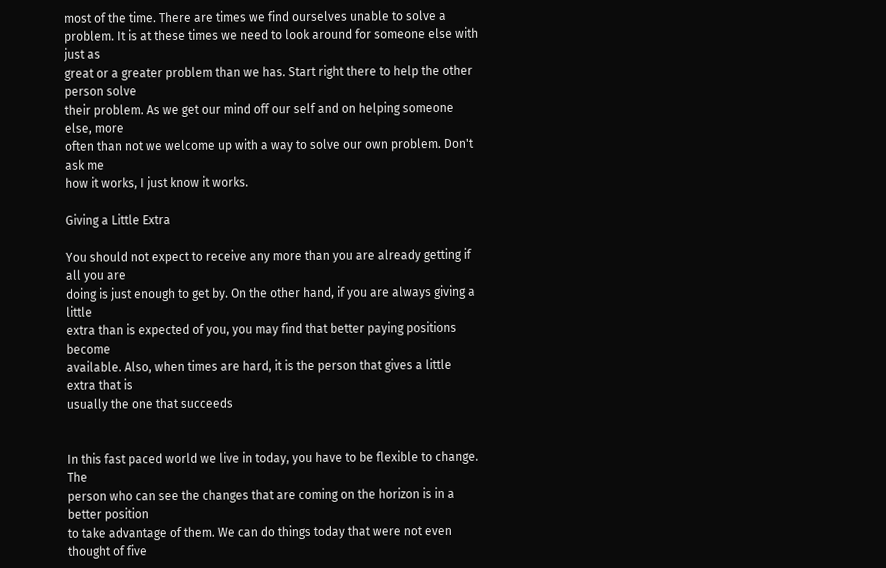most of the time. There are times we find ourselves unable to solve a
problem. It is at these times we need to look around for someone else with just as
great or a greater problem than we has. Start right there to help the other person solve
their problem. As we get our mind off our self and on helping someone else, more
often than not we welcome up with a way to solve our own problem. Don't ask me
how it works, I just know it works.

Giving a Little Extra

You should not expect to receive any more than you are already getting if all you are
doing is just enough to get by. On the other hand, if you are always giving a little
extra than is expected of you, you may find that better paying positions become
available. Also, when times are hard, it is the person that gives a little extra that is
usually the one that succeeds


In this fast paced world we live in today, you have to be flexible to change. The
person who can see the changes that are coming on the horizon is in a better position
to take advantage of them. We can do things today that were not even thought of five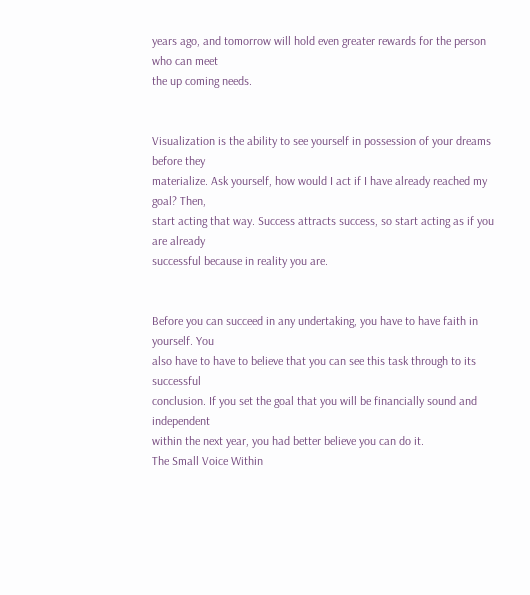years ago, and tomorrow will hold even greater rewards for the person who can meet
the up coming needs.


Visualization is the ability to see yourself in possession of your dreams before they
materialize. Ask yourself, how would I act if I have already reached my goal? Then,
start acting that way. Success attracts success, so start acting as if you are already
successful because in reality you are.


Before you can succeed in any undertaking, you have to have faith in yourself. You
also have to have to believe that you can see this task through to its successful
conclusion. If you set the goal that you will be financially sound and independent
within the next year, you had better believe you can do it.
The Small Voice Within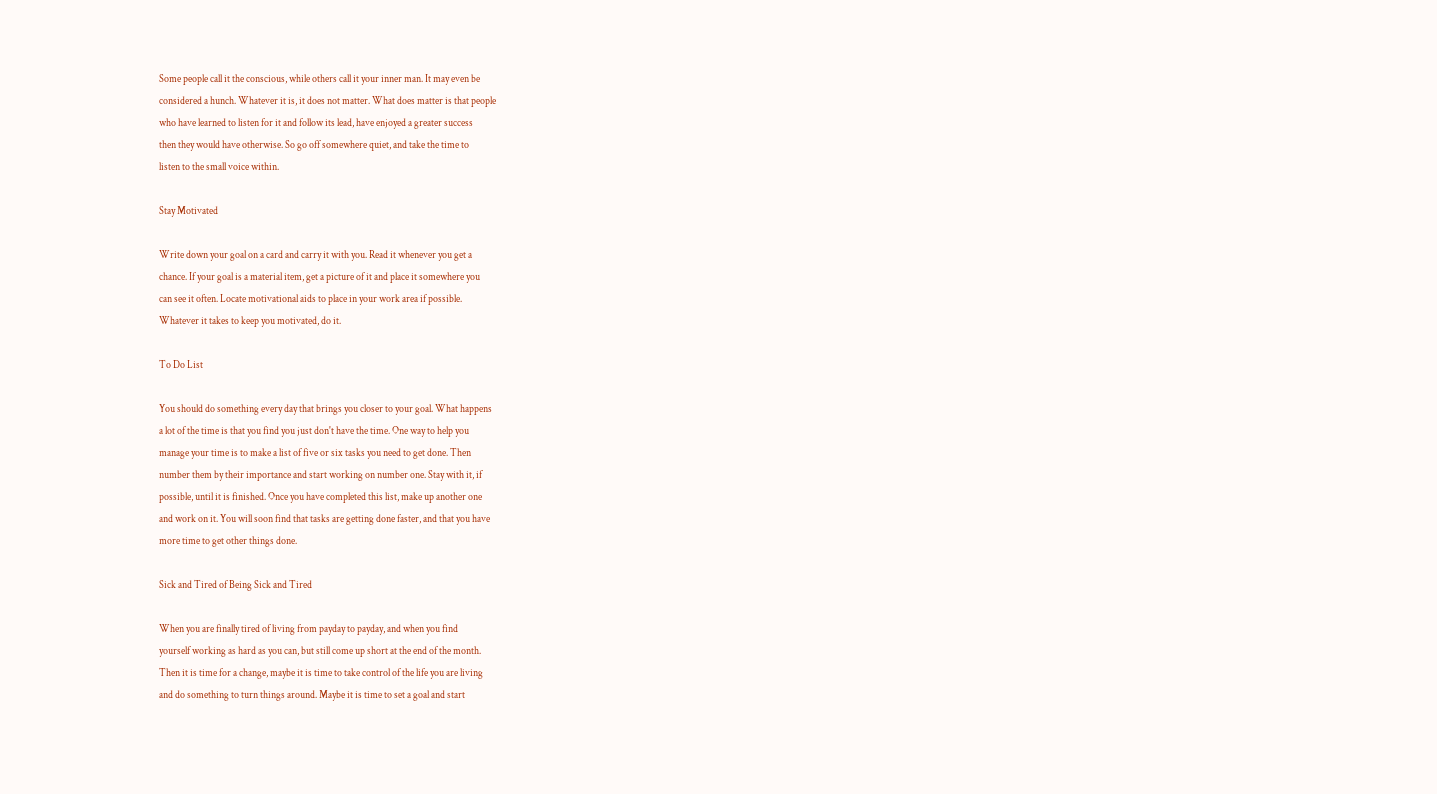Some people call it the conscious, while others call it your inner man. It may even be
considered a hunch. Whatever it is, it does not matter. What does matter is that people
who have learned to listen for it and follow its lead, have enjoyed a greater success
then they would have otherwise. So go off somewhere quiet, and take the time to
listen to the small voice within.

Stay Motivated

Write down your goal on a card and carry it with you. Read it whenever you get a
chance. If your goal is a material item, get a picture of it and place it somewhere you
can see it often. Locate motivational aids to place in your work area if possible.
Whatever it takes to keep you motivated, do it.

To Do List

You should do something every day that brings you closer to your goal. What happens
a lot of the time is that you find you just don't have the time. One way to help you
manage your time is to make a list of five or six tasks you need to get done. Then
number them by their importance and start working on number one. Stay with it, if
possible, until it is finished. Once you have completed this list, make up another one
and work on it. You will soon find that tasks are getting done faster, and that you have
more time to get other things done.

Sick and Tired of Being Sick and Tired

When you are finally tired of living from payday to payday, and when you find
yourself working as hard as you can, but still come up short at the end of the month.
Then it is time for a change, maybe it is time to take control of the life you are living
and do something to turn things around. Maybe it is time to set a goal and start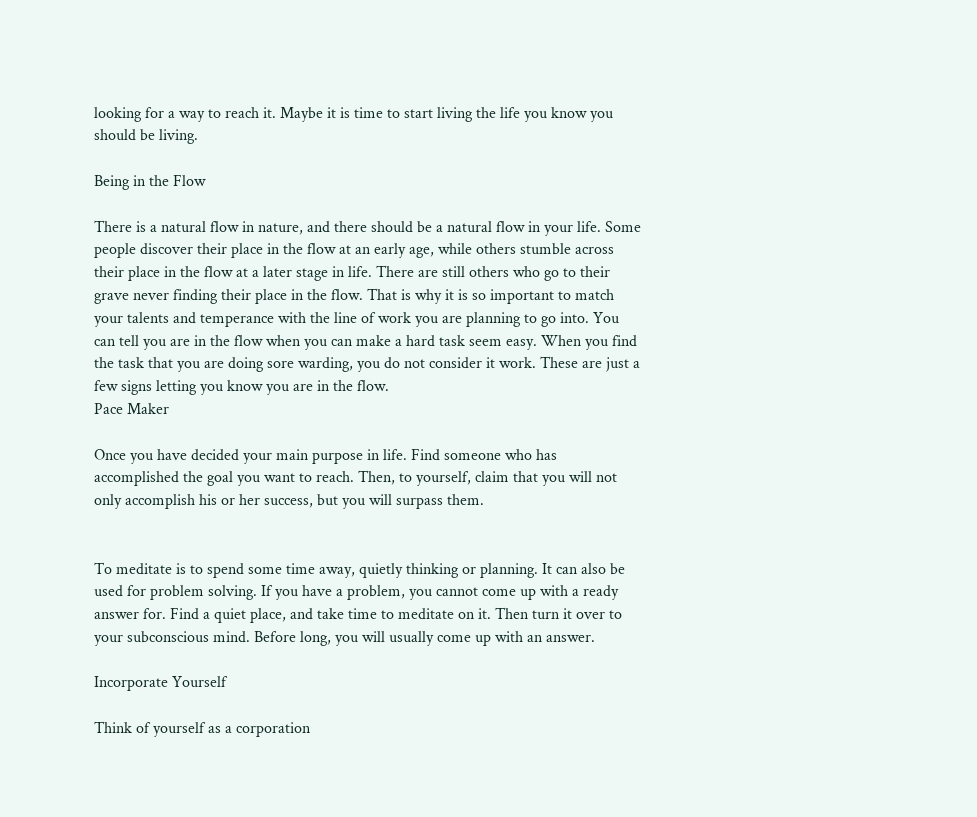looking for a way to reach it. Maybe it is time to start living the life you know you
should be living.

Being in the Flow

There is a natural flow in nature, and there should be a natural flow in your life. Some
people discover their place in the flow at an early age, while others stumble across
their place in the flow at a later stage in life. There are still others who go to their
grave never finding their place in the flow. That is why it is so important to match
your talents and temperance with the line of work you are planning to go into. You
can tell you are in the flow when you can make a hard task seem easy. When you find
the task that you are doing sore warding, you do not consider it work. These are just a
few signs letting you know you are in the flow.
Pace Maker

Once you have decided your main purpose in life. Find someone who has
accomplished the goal you want to reach. Then, to yourself, claim that you will not
only accomplish his or her success, but you will surpass them.


To meditate is to spend some time away, quietly thinking or planning. It can also be
used for problem solving. If you have a problem, you cannot come up with a ready
answer for. Find a quiet place, and take time to meditate on it. Then turn it over to
your subconscious mind. Before long, you will usually come up with an answer.

Incorporate Yourself

Think of yourself as a corporation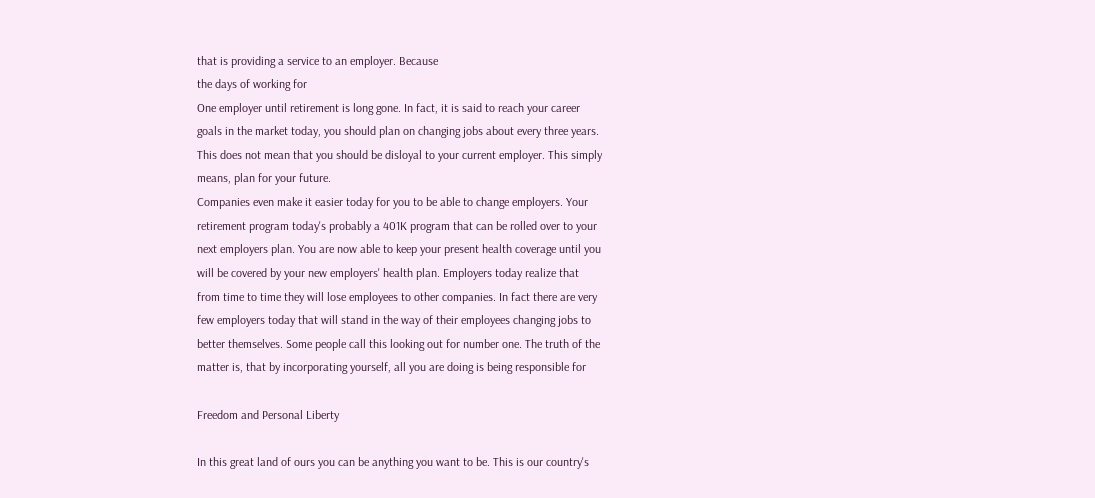that is providing a service to an employer. Because
the days of working for
One employer until retirement is long gone. In fact, it is said to reach your career
goals in the market today, you should plan on changing jobs about every three years.
This does not mean that you should be disloyal to your current employer. This simply
means, plan for your future.
Companies even make it easier today for you to be able to change employers. Your
retirement program today's probably a 401K program that can be rolled over to your
next employers plan. You are now able to keep your present health coverage until you
will be covered by your new employers' health plan. Employers today realize that
from time to time they will lose employees to other companies. In fact there are very
few employers today that will stand in the way of their employees changing jobs to
better themselves. Some people call this looking out for number one. The truth of the
matter is, that by incorporating yourself, all you are doing is being responsible for

Freedom and Personal Liberty

In this great land of ours you can be anything you want to be. This is our country's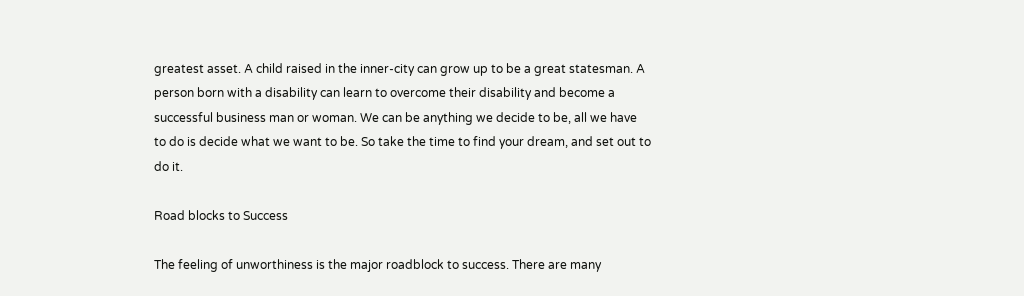greatest asset. A child raised in the inner-city can grow up to be a great statesman. A
person born with a disability can learn to overcome their disability and become a
successful business man or woman. We can be anything we decide to be, all we have
to do is decide what we want to be. So take the time to find your dream, and set out to
do it.

Road blocks to Success

The feeling of unworthiness is the major roadblock to success. There are many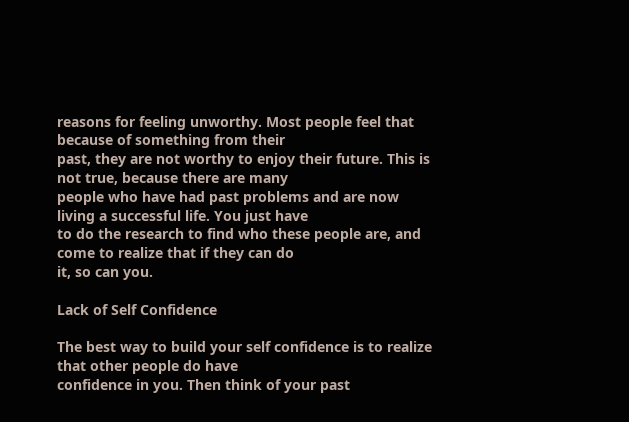reasons for feeling unworthy. Most people feel that because of something from their
past, they are not worthy to enjoy their future. This is not true, because there are many
people who have had past problems and are now living a successful life. You just have
to do the research to find who these people are, and come to realize that if they can do
it, so can you.

Lack of Self Confidence

The best way to build your self confidence is to realize that other people do have
confidence in you. Then think of your past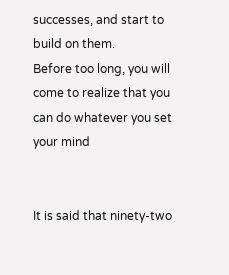successes, and start to build on them.
Before too long, you will come to realize that you can do whatever you set your mind


It is said that ninety-two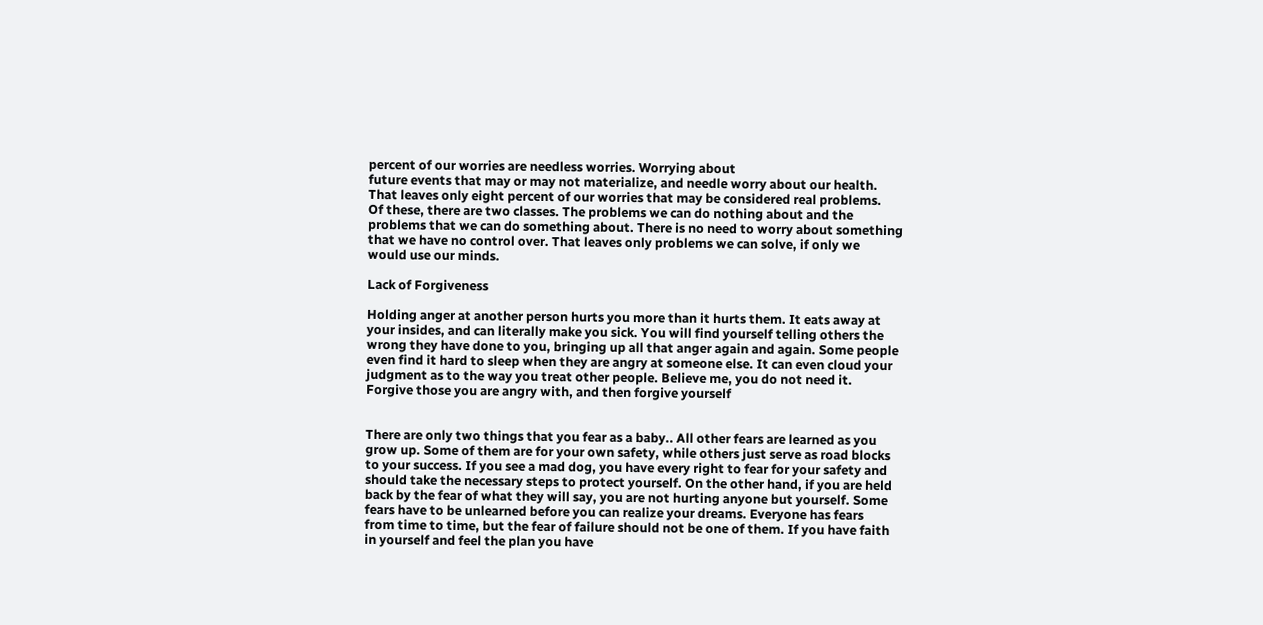percent of our worries are needless worries. Worrying about
future events that may or may not materialize, and needle worry about our health.
That leaves only eight percent of our worries that may be considered real problems.
Of these, there are two classes. The problems we can do nothing about and the
problems that we can do something about. There is no need to worry about something
that we have no control over. That leaves only problems we can solve, if only we
would use our minds.

Lack of Forgiveness

Holding anger at another person hurts you more than it hurts them. It eats away at
your insides, and can literally make you sick. You will find yourself telling others the
wrong they have done to you, bringing up all that anger again and again. Some people
even find it hard to sleep when they are angry at someone else. It can even cloud your
judgment as to the way you treat other people. Believe me, you do not need it.
Forgive those you are angry with, and then forgive yourself


There are only two things that you fear as a baby.. All other fears are learned as you
grow up. Some of them are for your own safety, while others just serve as road blocks
to your success. If you see a mad dog, you have every right to fear for your safety and
should take the necessary steps to protect yourself. On the other hand, if you are held
back by the fear of what they will say, you are not hurting anyone but yourself. Some
fears have to be unlearned before you can realize your dreams. Everyone has fears
from time to time, but the fear of failure should not be one of them. If you have faith
in yourself and feel the plan you have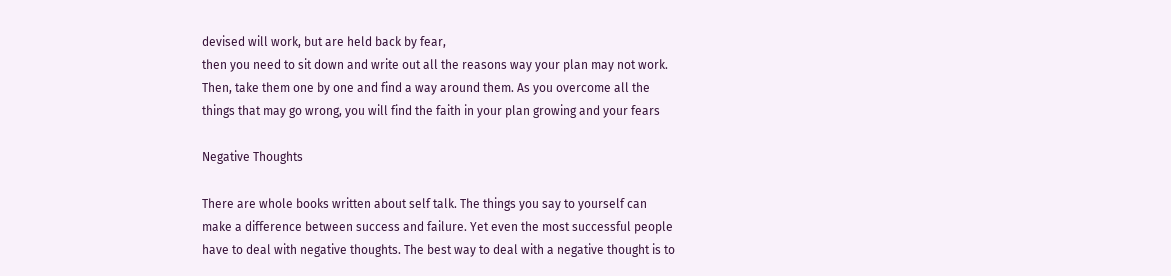devised will work, but are held back by fear,
then you need to sit down and write out all the reasons way your plan may not work.
Then, take them one by one and find a way around them. As you overcome all the
things that may go wrong, you will find the faith in your plan growing and your fears

Negative Thoughts

There are whole books written about self talk. The things you say to yourself can
make a difference between success and failure. Yet even the most successful people
have to deal with negative thoughts. The best way to deal with a negative thought is to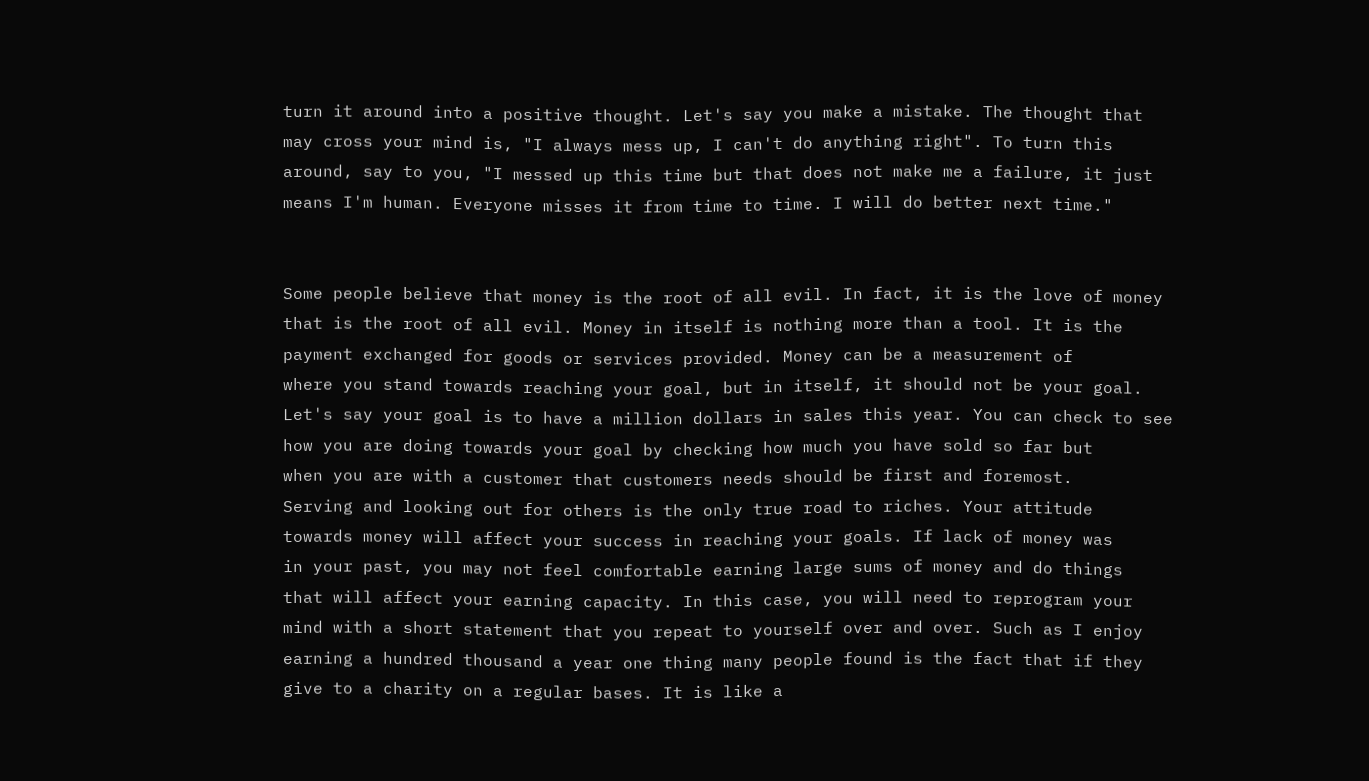turn it around into a positive thought. Let's say you make a mistake. The thought that
may cross your mind is, "I always mess up, I can't do anything right". To turn this
around, say to you, "I messed up this time but that does not make me a failure, it just
means I'm human. Everyone misses it from time to time. I will do better next time."


Some people believe that money is the root of all evil. In fact, it is the love of money
that is the root of all evil. Money in itself is nothing more than a tool. It is the
payment exchanged for goods or services provided. Money can be a measurement of
where you stand towards reaching your goal, but in itself, it should not be your goal.
Let's say your goal is to have a million dollars in sales this year. You can check to see
how you are doing towards your goal by checking how much you have sold so far but
when you are with a customer that customers needs should be first and foremost.
Serving and looking out for others is the only true road to riches. Your attitude
towards money will affect your success in reaching your goals. If lack of money was
in your past, you may not feel comfortable earning large sums of money and do things
that will affect your earning capacity. In this case, you will need to reprogram your
mind with a short statement that you repeat to yourself over and over. Such as I enjoy
earning a hundred thousand a year one thing many people found is the fact that if they
give to a charity on a regular bases. It is like a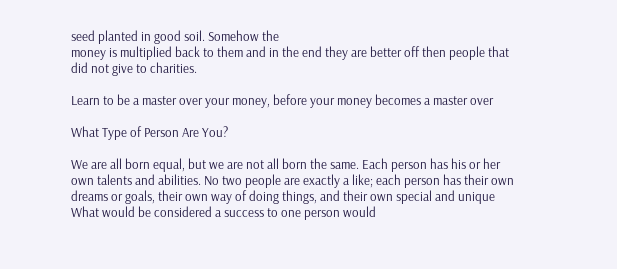seed planted in good soil. Somehow the
money is multiplied back to them and in the end they are better off then people that
did not give to charities.

Learn to be a master over your money, before your money becomes a master over

What Type of Person Are You?

We are all born equal, but we are not all born the same. Each person has his or her
own talents and abilities. No two people are exactly a like; each person has their own
dreams or goals, their own way of doing things, and their own special and unique
What would be considered a success to one person would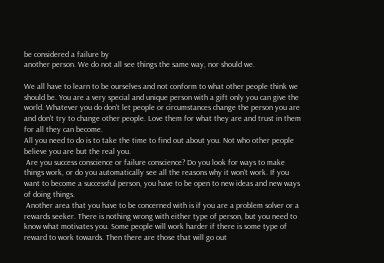be considered a failure by
another person. We do not all see things the same way, nor should we.

We all have to learn to be ourselves and not conform to what other people think we
should be. You are a very special and unique person with a gift only you can give the
world. Whatever you do don't let people or circumstances change the person you are
and don't try to change other people. Love them for what they are and trust in them
for all they can become.
All you need to do is to take the time to find out about you. Not who other people
believe you are but the real you.
 Are you success conscience or failure conscience? Do you look for ways to make
things work, or do you automatically see all the reasons why it won't work. If you
want to become a successful person, you have to be open to new ideas and new ways
of doing things.
 Another area that you have to be concerned with is if you are a problem solver or a
rewards seeker. There is nothing wrong with either type of person, but you need to
know what motivates you. Some people will work harder if there is some type of
reward to work towards. Then there are those that will go out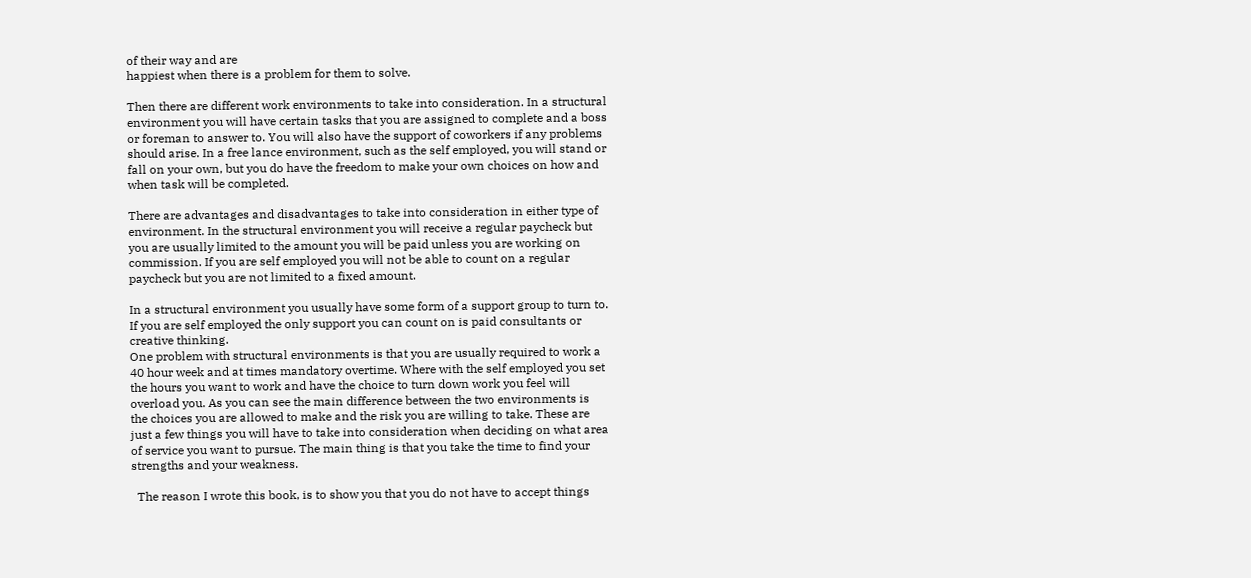of their way and are
happiest when there is a problem for them to solve.

Then there are different work environments to take into consideration. In a structural
environment you will have certain tasks that you are assigned to complete and a boss
or foreman to answer to. You will also have the support of coworkers if any problems
should arise. In a free lance environment, such as the self employed, you will stand or
fall on your own, but you do have the freedom to make your own choices on how and
when task will be completed.

There are advantages and disadvantages to take into consideration in either type of
environment. In the structural environment you will receive a regular paycheck but
you are usually limited to the amount you will be paid unless you are working on
commission. If you are self employed you will not be able to count on a regular
paycheck but you are not limited to a fixed amount.

In a structural environment you usually have some form of a support group to turn to.
If you are self employed the only support you can count on is paid consultants or
creative thinking.
One problem with structural environments is that you are usually required to work a
40 hour week and at times mandatory overtime. Where with the self employed you set
the hours you want to work and have the choice to turn down work you feel will
overload you. As you can see the main difference between the two environments is
the choices you are allowed to make and the risk you are willing to take. These are
just a few things you will have to take into consideration when deciding on what area
of service you want to pursue. The main thing is that you take the time to find your
strengths and your weakness.

  The reason I wrote this book, is to show you that you do not have to accept things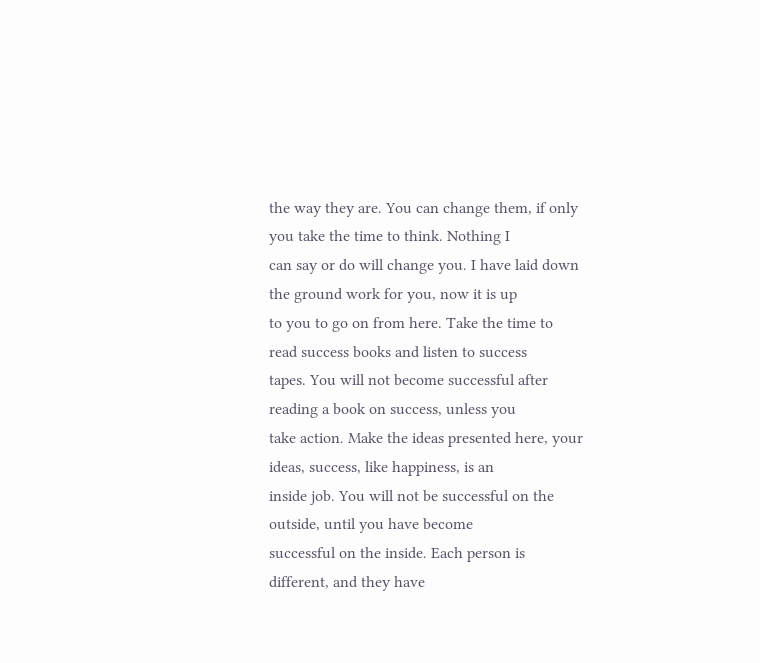the way they are. You can change them, if only you take the time to think. Nothing I
can say or do will change you. I have laid down the ground work for you, now it is up
to you to go on from here. Take the time to read success books and listen to success
tapes. You will not become successful after reading a book on success, unless you
take action. Make the ideas presented here, your ideas, success, like happiness, is an
inside job. You will not be successful on the outside, until you have become
successful on the inside. Each person is different, and they have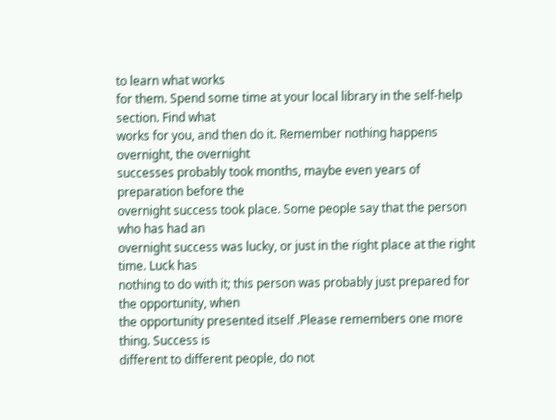to learn what works
for them. Spend some time at your local library in the self-help section. Find what
works for you, and then do it. Remember nothing happens overnight, the overnight
successes probably took months, maybe even years of preparation before the
overnight success took place. Some people say that the person who has had an
overnight success was lucky, or just in the right place at the right time. Luck has
nothing to do with it; this person was probably just prepared for the opportunity, when
the opportunity presented itself .Please remembers one more thing. Success is
different to different people, do not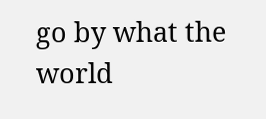go by what the world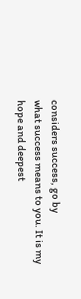considers success, go by
what success means to you. It is my hope and deepest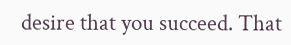desire that you succeed. That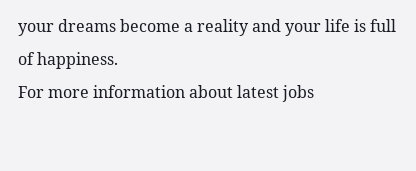your dreams become a reality and your life is full of happiness.
For more information about latest jobs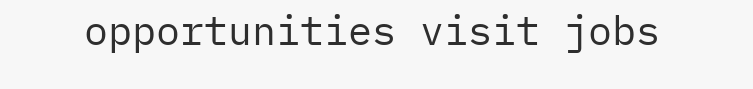opportunities visit jobs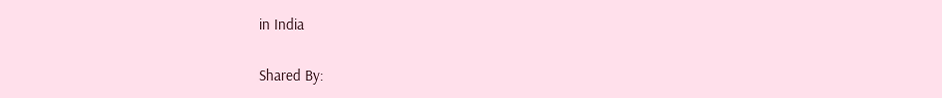in India

Shared By: